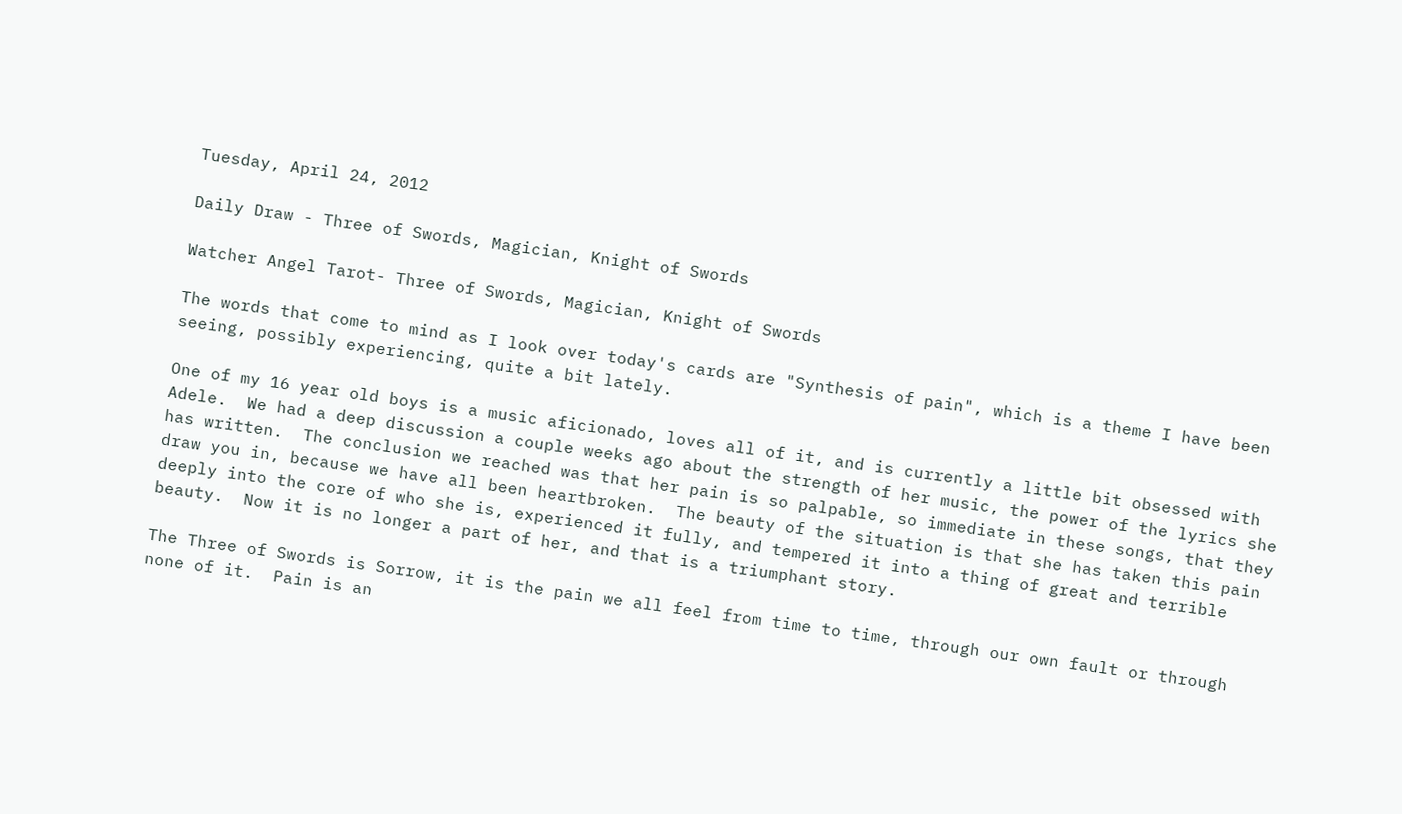Tuesday, April 24, 2012

Daily Draw - Three of Swords, Magician, Knight of Swords

Watcher Angel Tarot- Three of Swords, Magician, Knight of Swords

The words that come to mind as I look over today's cards are "Synthesis of pain", which is a theme I have been seeing, possibly experiencing, quite a bit lately.

One of my 16 year old boys is a music aficionado, loves all of it, and is currently a little bit obsessed with Adele.  We had a deep discussion a couple weeks ago about the strength of her music, the power of the lyrics she has written.  The conclusion we reached was that her pain is so palpable, so immediate in these songs, that they draw you in, because we have all been heartbroken.  The beauty of the situation is that she has taken this pain deeply into the core of who she is, experienced it fully, and tempered it into a thing of great and terrible beauty.  Now it is no longer a part of her, and that is a triumphant story.

The Three of Swords is Sorrow, it is the pain we all feel from time to time, through our own fault or through none of it.  Pain is an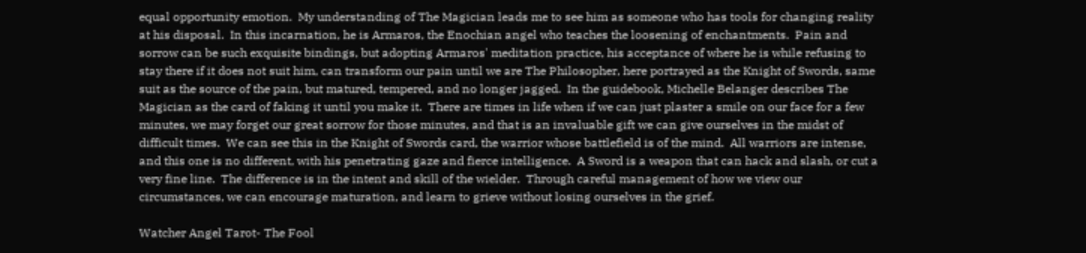equal opportunity emotion.  My understanding of The Magician leads me to see him as someone who has tools for changing reality at his disposal.  In this incarnation, he is Armaros, the Enochian angel who teaches the loosening of enchantments.  Pain and sorrow can be such exquisite bindings, but adopting Armaros' meditation practice, his acceptance of where he is while refusing to stay there if it does not suit him, can transform our pain until we are The Philosopher, here portrayed as the Knight of Swords, same suit as the source of the pain, but matured, tempered, and no longer jagged.  In the guidebook, Michelle Belanger describes The Magician as the card of faking it until you make it.  There are times in life when if we can just plaster a smile on our face for a few minutes, we may forget our great sorrow for those minutes, and that is an invaluable gift we can give ourselves in the midst of difficult times.  We can see this in the Knight of Swords card, the warrior whose battlefield is of the mind.  All warriors are intense, and this one is no different, with his penetrating gaze and fierce intelligence.  A Sword is a weapon that can hack and slash, or cut a very fine line.  The difference is in the intent and skill of the wielder.  Through careful management of how we view our circumstances, we can encourage maturation, and learn to grieve without losing ourselves in the grief.

Watcher Angel Tarot- The Fool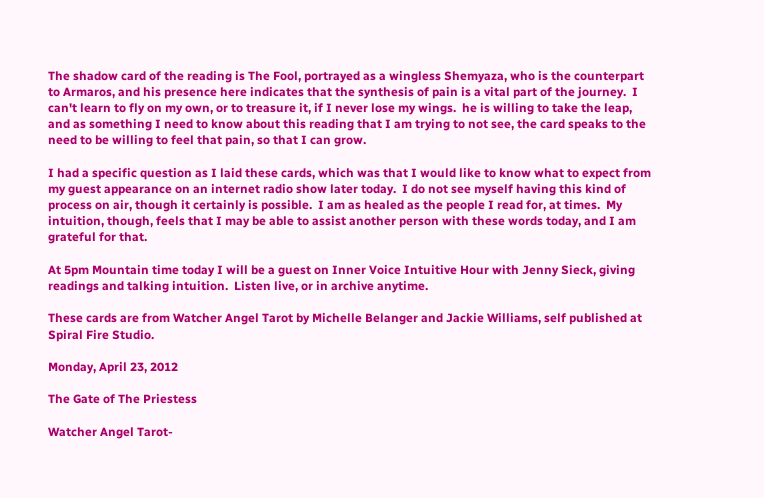The shadow card of the reading is The Fool, portrayed as a wingless Shemyaza, who is the counterpart to Armaros, and his presence here indicates that the synthesis of pain is a vital part of the journey.  I can't learn to fly on my own, or to treasure it, if I never lose my wings.  he is willing to take the leap, and as something I need to know about this reading that I am trying to not see, the card speaks to the need to be willing to feel that pain, so that I can grow.

I had a specific question as I laid these cards, which was that I would like to know what to expect from my guest appearance on an internet radio show later today.  I do not see myself having this kind of process on air, though it certainly is possible.  I am as healed as the people I read for, at times.  My intuition, though, feels that I may be able to assist another person with these words today, and I am grateful for that.

At 5pm Mountain time today I will be a guest on Inner Voice Intuitive Hour with Jenny Sieck, giving readings and talking intuition.  Listen live, or in archive anytime.

These cards are from Watcher Angel Tarot by Michelle Belanger and Jackie Williams, self published at Spiral Fire Studio.

Monday, April 23, 2012

The Gate of The Priestess

Watcher Angel Tarot-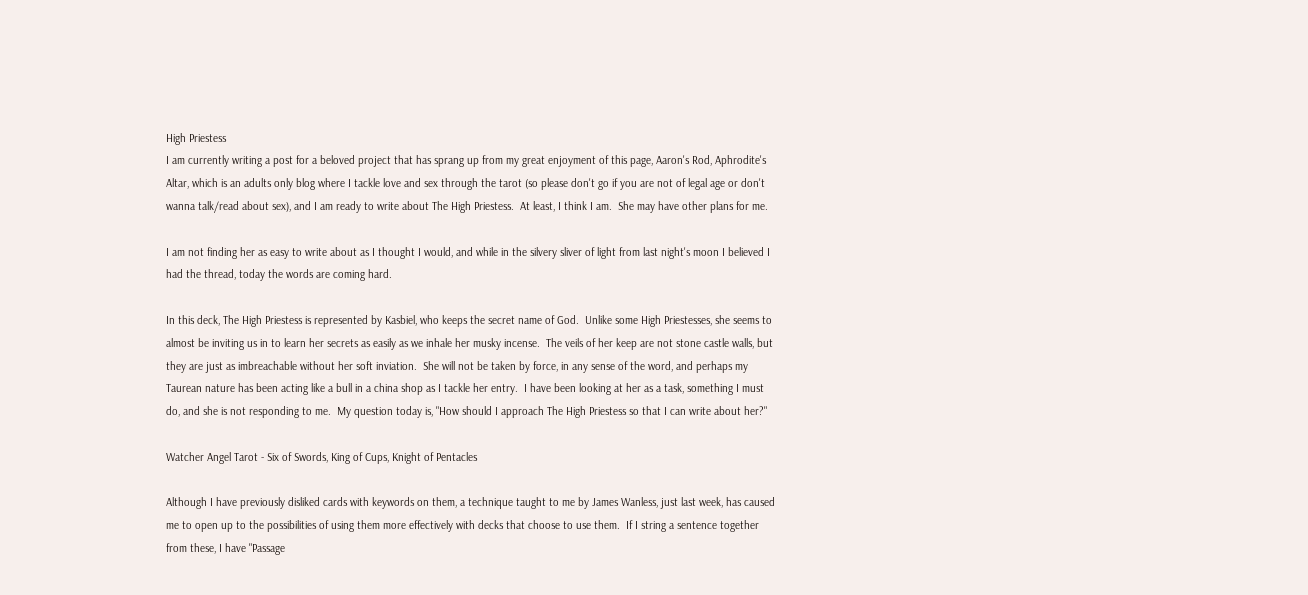High Priestess
I am currently writing a post for a beloved project that has sprang up from my great enjoyment of this page, Aaron's Rod, Aphrodite's Altar, which is an adults only blog where I tackle love and sex through the tarot (so please don't go if you are not of legal age or don't wanna talk/read about sex), and I am ready to write about The High Priestess.  At least, I think I am.  She may have other plans for me.

I am not finding her as easy to write about as I thought I would, and while in the silvery sliver of light from last night's moon I believed I had the thread, today the words are coming hard.

In this deck, The High Priestess is represented by Kasbiel, who keeps the secret name of God.  Unlike some High Priestesses, she seems to almost be inviting us in to learn her secrets as easily as we inhale her musky incense.  The veils of her keep are not stone castle walls, but they are just as imbreachable without her soft inviation.  She will not be taken by force, in any sense of the word, and perhaps my Taurean nature has been acting like a bull in a china shop as I tackle her entry.  I have been looking at her as a task, something I must do, and she is not responding to me.  My question today is, "How should I approach The High Priestess so that I can write about her?"

Watcher Angel Tarot - Six of Swords, King of Cups, Knight of Pentacles

Although I have previously disliked cards with keywords on them, a technique taught to me by James Wanless, just last week, has caused me to open up to the possibilities of using them more effectively with decks that choose to use them.  If I string a sentence together from these, I have "Passage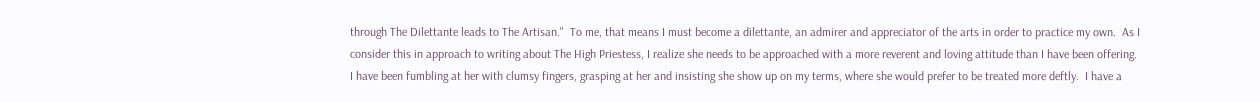through The Dilettante leads to The Artisan."  To me, that means I must become a dilettante, an admirer and appreciator of the arts in order to practice my own.  As I consider this in approach to writing about The High Priestess, I realize she needs to be approached with a more reverent and loving attitude than I have been offering.  I have been fumbling at her with clumsy fingers, grasping at her and insisting she show up on my terms, where she would prefer to be treated more deftly.  I have a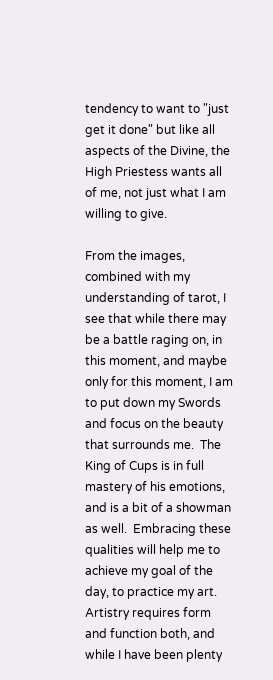tendency to want to "just get it done" but like all aspects of the Divine, the High Priestess wants all of me, not just what I am willing to give.

From the images, combined with my understanding of tarot, I see that while there may be a battle raging on, in this moment, and maybe only for this moment, I am to put down my Swords and focus on the beauty that surrounds me.  The King of Cups is in full mastery of his emotions, and is a bit of a showman as well.  Embracing these qualities will help me to achieve my goal of the day, to practice my art.  Artistry requires form and function both, and while I have been plenty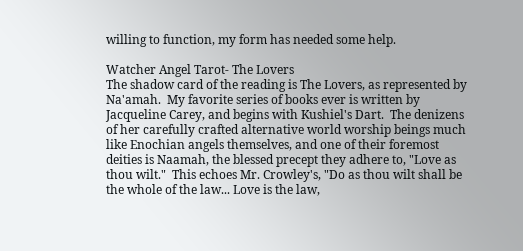willing to function, my form has needed some help.

Watcher Angel Tarot- The Lovers
The shadow card of the reading is The Lovers, as represented by Na'amah.  My favorite series of books ever is written by Jacqueline Carey, and begins with Kushiel's Dart.  The denizens of her carefully crafted alternative world worship beings much like Enochian angels themselves, and one of their foremost deities is Naamah, the blessed precept they adhere to, "Love as thou wilt."  This echoes Mr. Crowley's, "Do as thou wilt shall be the whole of the law... Love is the law,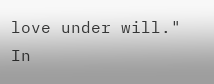love under will."  In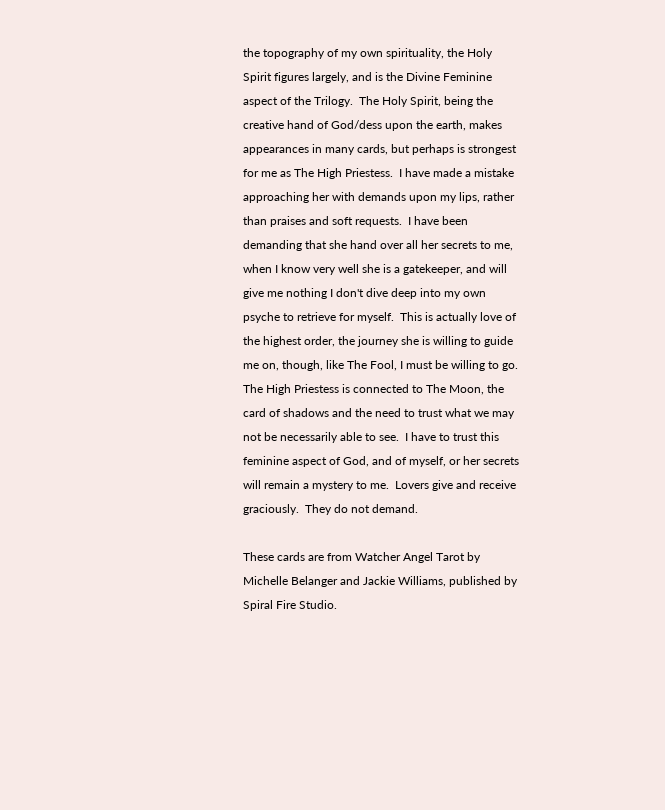the topography of my own spirituality, the Holy Spirit figures largely, and is the Divine Feminine aspect of the Trilogy.  The Holy Spirit, being the creative hand of God/dess upon the earth, makes appearances in many cards, but perhaps is strongest for me as The High Priestess.  I have made a mistake approaching her with demands upon my lips, rather than praises and soft requests.  I have been demanding that she hand over all her secrets to me, when I know very well she is a gatekeeper, and will give me nothing I don't dive deep into my own psyche to retrieve for myself.  This is actually love of the highest order, the journey she is willing to guide me on, though, like The Fool, I must be willing to go.  The High Priestess is connected to The Moon, the card of shadows and the need to trust what we may not be necessarily able to see.  I have to trust this feminine aspect of God, and of myself, or her secrets will remain a mystery to me.  Lovers give and receive graciously.  They do not demand.

These cards are from Watcher Angel Tarot by Michelle Belanger and Jackie Williams, published by Spiral Fire Studio.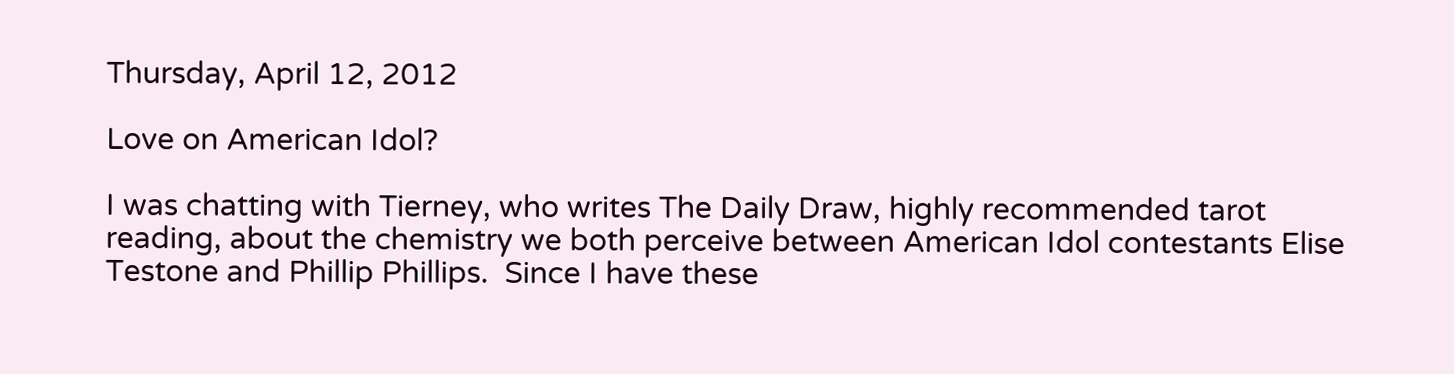Thursday, April 12, 2012

Love on American Idol?

I was chatting with Tierney, who writes The Daily Draw, highly recommended tarot reading, about the chemistry we both perceive between American Idol contestants Elise Testone and Phillip Phillips.  Since I have these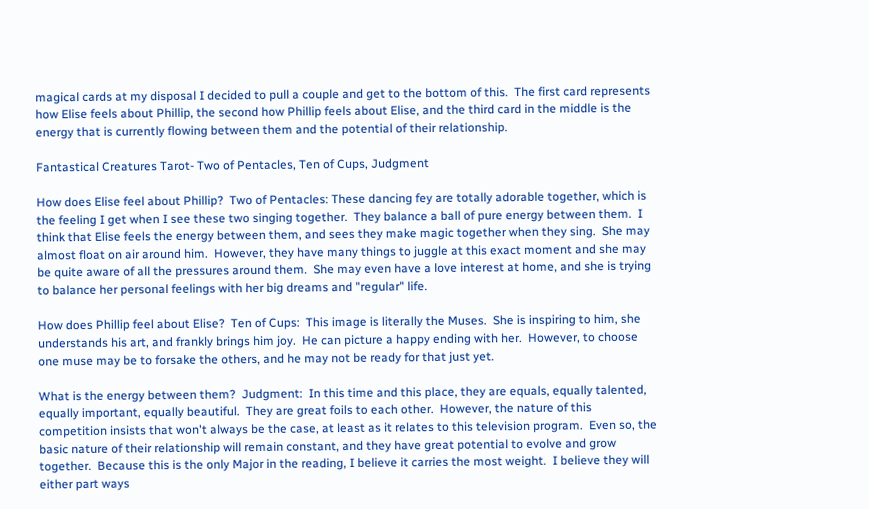magical cards at my disposal I decided to pull a couple and get to the bottom of this.  The first card represents how Elise feels about Phillip, the second how Phillip feels about Elise, and the third card in the middle is the energy that is currently flowing between them and the potential of their relationship.

Fantastical Creatures Tarot- Two of Pentacles, Ten of Cups, Judgment

How does Elise feel about Phillip?  Two of Pentacles: These dancing fey are totally adorable together, which is the feeling I get when I see these two singing together.  They balance a ball of pure energy between them.  I think that Elise feels the energy between them, and sees they make magic together when they sing.  She may almost float on air around him.  However, they have many things to juggle at this exact moment and she may be quite aware of all the pressures around them.  She may even have a love interest at home, and she is trying to balance her personal feelings with her big dreams and "regular" life.

How does Phillip feel about Elise?  Ten of Cups:  This image is literally the Muses.  She is inspiring to him, she understands his art, and frankly brings him joy.  He can picture a happy ending with her.  However, to choose one muse may be to forsake the others, and he may not be ready for that just yet.

What is the energy between them?  Judgment:  In this time and this place, they are equals, equally talented, equally important, equally beautiful.  They are great foils to each other.  However, the nature of this competition insists that won't always be the case, at least as it relates to this television program.  Even so, the basic nature of their relationship will remain constant, and they have great potential to evolve and grow together.  Because this is the only Major in the reading, I believe it carries the most weight.  I believe they will either part ways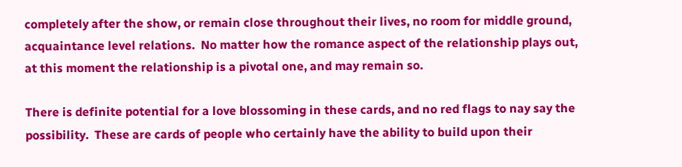completely after the show, or remain close throughout their lives, no room for middle ground, acquaintance level relations.  No matter how the romance aspect of the relationship plays out, at this moment the relationship is a pivotal one, and may remain so.

There is definite potential for a love blossoming in these cards, and no red flags to nay say the possibility.  These are cards of people who certainly have the ability to build upon their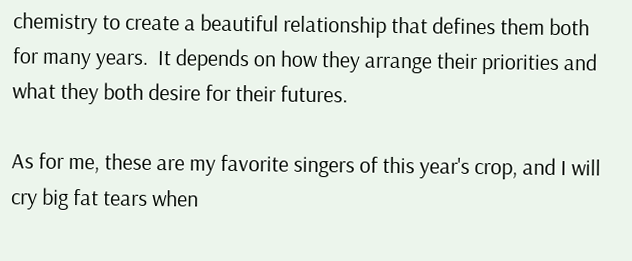chemistry to create a beautiful relationship that defines them both for many years.  It depends on how they arrange their priorities and what they both desire for their futures.

As for me, these are my favorite singers of this year's crop, and I will cry big fat tears when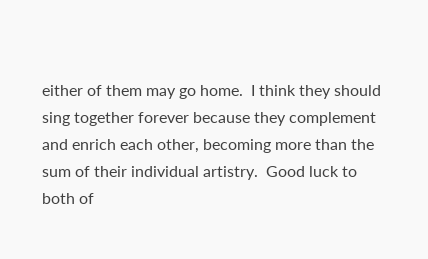either of them may go home.  I think they should sing together forever because they complement and enrich each other, becoming more than the sum of their individual artistry.  Good luck to both of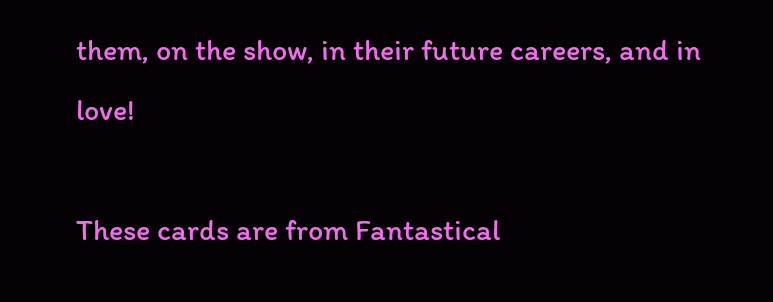them, on the show, in their future careers, and in love!

These cards are from Fantastical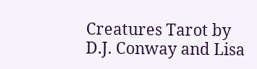Creatures Tarot by D.J. Conway and Lisa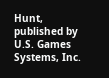Hunt, published by U.S. Games Systems, Inc.